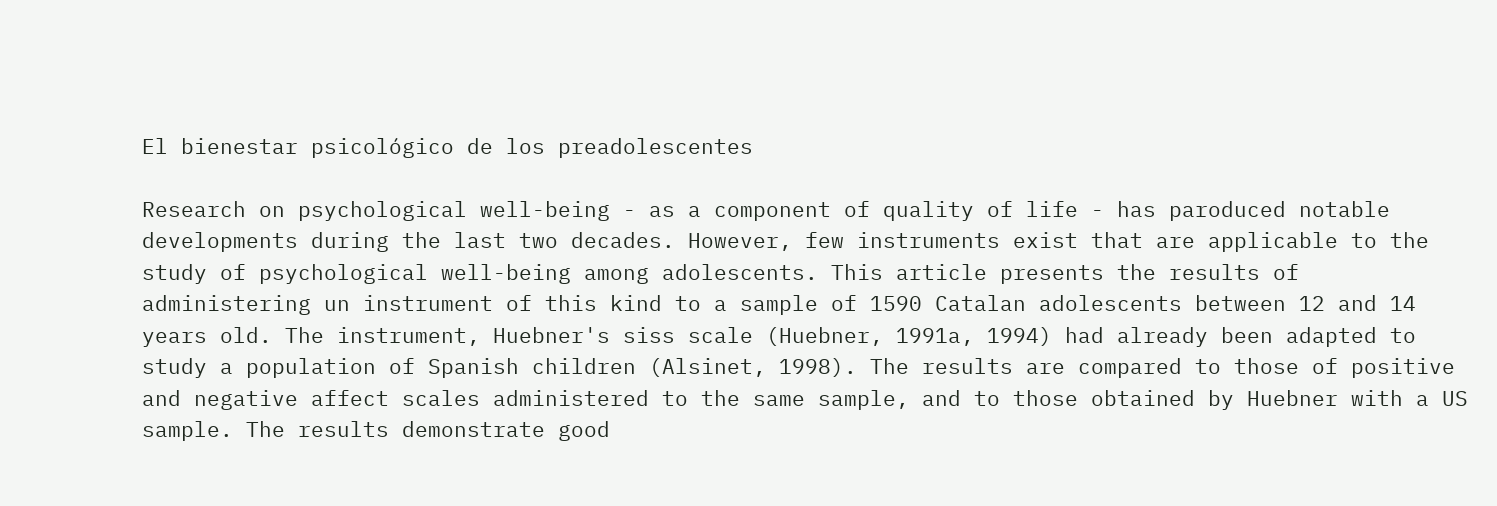El bienestar psicológico de los preadolescentes

Research on psychological well-being - as a component of quality of life - has paroduced notable developments during the last two decades. However, few instruments exist that are applicable to the study of psychological well-being among adolescents. This article presents the results of administering un instrument of this kind to a sample of 1590 Catalan adolescents between 12 and 14 years old. The instrument, Huebner's siss scale (Huebner, 1991a, 1994) had already been adapted to study a population of Spanish children (Alsinet, 1998). The results are compared to those of positive and negative affect scales administered to the same sample, and to those obtained by Huebner with a US sample. The results demonstrate good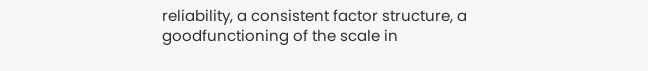reliability, a consistent factor structure, a goodfunctioning of the scale in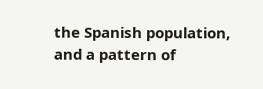the Spanish population, and a pattern of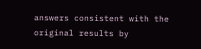answers consistent with the original results by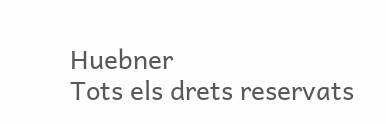Huebner
Tots els drets reservats